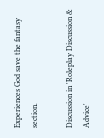Experiences God save the fantasy section.

Discussion in 'Roleplay Discussion & Advice'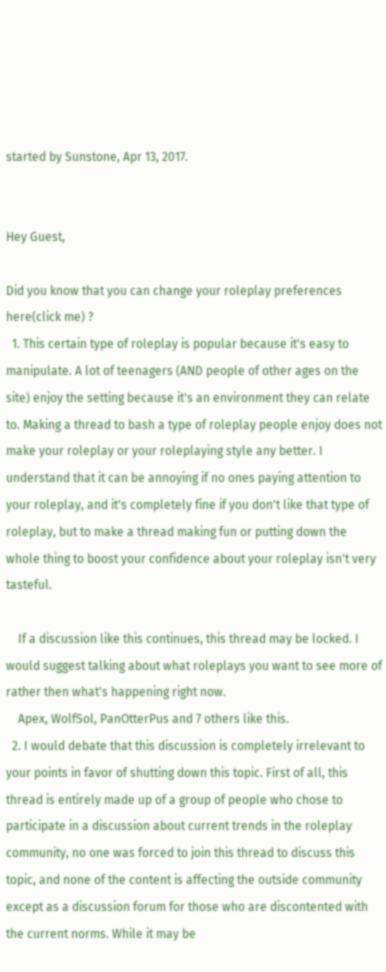started by Sunstone, Apr 13, 2017.


Hey Guest,

Did you know that you can change your roleplay preferences here(click me) ?
  1. This certain type of roleplay is popular because it's easy to manipulate. A lot of teenagers (AND people of other ages on the site) enjoy the setting because it's an environment they can relate to. Making a thread to bash a type of roleplay people enjoy does not make your roleplay or your roleplaying style any better. I understand that it can be annoying if no ones paying attention to your roleplay, and it's completely fine if you don't like that type of roleplay, but to make a thread making fun or putting down the whole thing to boost your confidence about your roleplay isn't very tasteful.

    If a discussion like this continues, this thread may be locked. I would suggest talking about what roleplays you want to see more of rather then what's happening right now.
    Apex, WolfSol, PanOtterPus and 7 others like this.
  2. I would debate that this discussion is completely irrelevant to your points in favor of shutting down this topic. First of all, this thread is entirely made up of a group of people who chose to participate in a discussion about current trends in the roleplay community, no one was forced to join this thread to discuss this topic, and none of the content is affecting the outside community except as a discussion forum for those who are discontented with the current norms. While it may be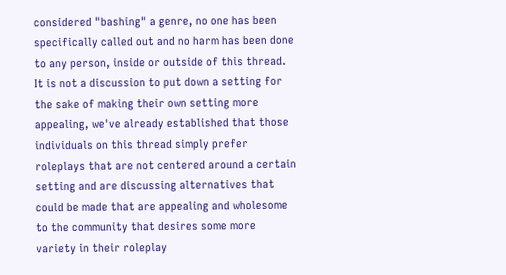considered "bashing" a genre, no one has been specifically called out and no harm has been done to any person, inside or outside of this thread. It is not a discussion to put down a setting for the sake of making their own setting more appealing, we've already established that those individuals on this thread simply prefer roleplays that are not centered around a certain setting and are discussing alternatives that could be made that are appealing and wholesome to the community that desires some more variety in their roleplay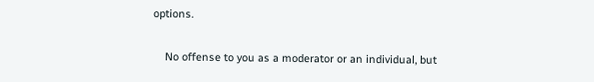options.

    No offense to you as a moderator or an individual, but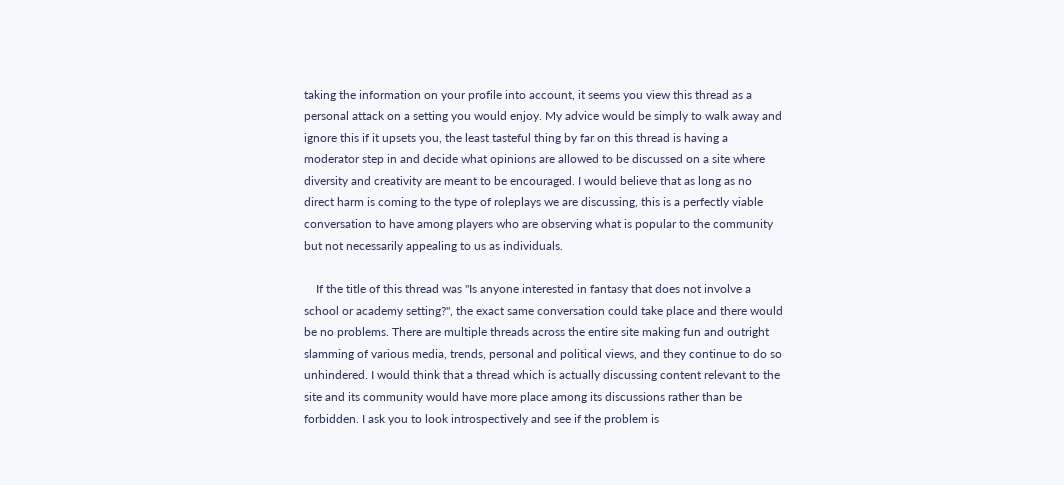taking the information on your profile into account, it seems you view this thread as a personal attack on a setting you would enjoy. My advice would be simply to walk away and ignore this if it upsets you, the least tasteful thing by far on this thread is having a moderator step in and decide what opinions are allowed to be discussed on a site where diversity and creativity are meant to be encouraged. I would believe that as long as no direct harm is coming to the type of roleplays we are discussing, this is a perfectly viable conversation to have among players who are observing what is popular to the community but not necessarily appealing to us as individuals.

    If the title of this thread was "Is anyone interested in fantasy that does not involve a school or academy setting?", the exact same conversation could take place and there would be no problems. There are multiple threads across the entire site making fun and outright slamming of various media, trends, personal and political views, and they continue to do so unhindered. I would think that a thread which is actually discussing content relevant to the site and its community would have more place among its discussions rather than be forbidden. I ask you to look introspectively and see if the problem is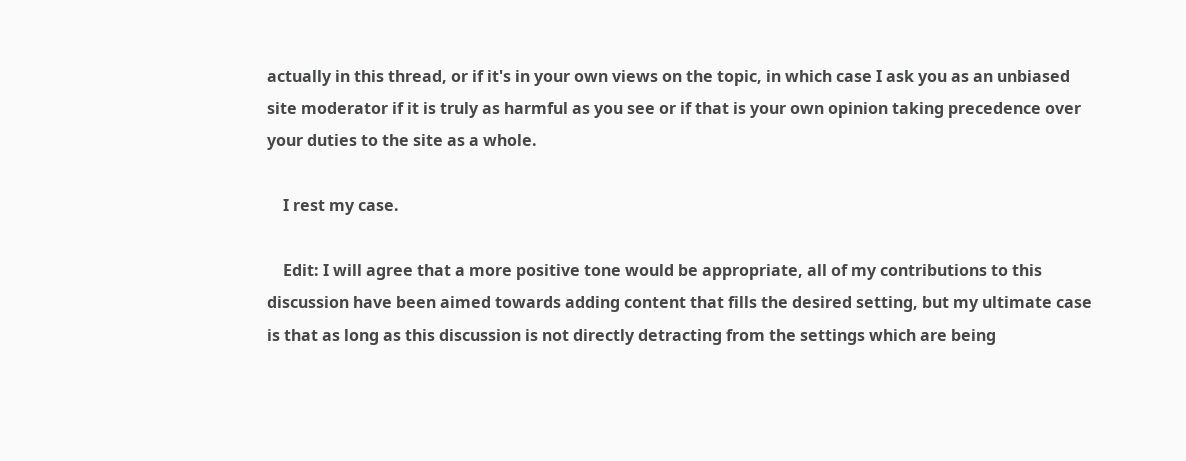actually in this thread, or if it's in your own views on the topic, in which case I ask you as an unbiased site moderator if it is truly as harmful as you see or if that is your own opinion taking precedence over your duties to the site as a whole.

    I rest my case.

    Edit: I will agree that a more positive tone would be appropriate, all of my contributions to this discussion have been aimed towards adding content that fills the desired setting, but my ultimate case is that as long as this discussion is not directly detracting from the settings which are being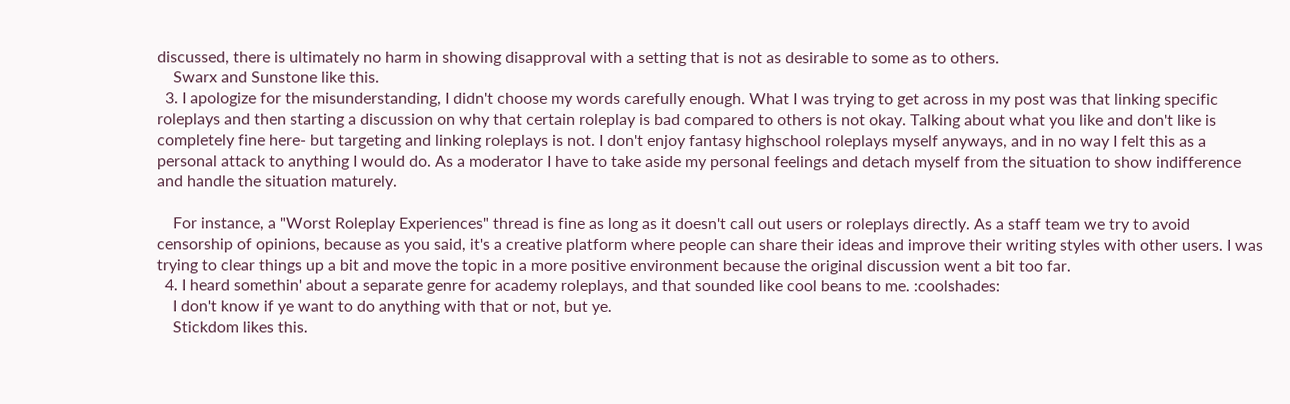discussed, there is ultimately no harm in showing disapproval with a setting that is not as desirable to some as to others.
    Swarx and Sunstone like this.
  3. I apologize for the misunderstanding, I didn't choose my words carefully enough. What I was trying to get across in my post was that linking specific roleplays and then starting a discussion on why that certain roleplay is bad compared to others is not okay. Talking about what you like and don't like is completely fine here- but targeting and linking roleplays is not. I don't enjoy fantasy highschool roleplays myself anyways, and in no way I felt this as a personal attack to anything I would do. As a moderator I have to take aside my personal feelings and detach myself from the situation to show indifference and handle the situation maturely.

    For instance, a "Worst Roleplay Experiences" thread is fine as long as it doesn't call out users or roleplays directly. As a staff team we try to avoid censorship of opinions, because as you said, it's a creative platform where people can share their ideas and improve their writing styles with other users. I was trying to clear things up a bit and move the topic in a more positive environment because the original discussion went a bit too far.
  4. I heard somethin' about a separate genre for academy roleplays, and that sounded like cool beans to me. :coolshades:
    I don't know if ye want to do anything with that or not, but ye.
    Stickdom likes this.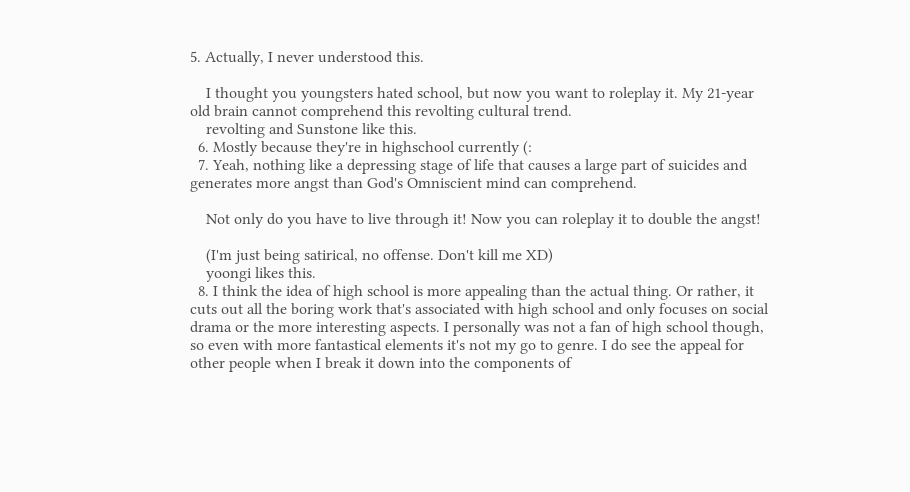5. Actually, I never understood this.

    I thought you youngsters hated school, but now you want to roleplay it. My 21-year old brain cannot comprehend this revolting cultural trend.
    revolting and Sunstone like this.
  6. Mostly because they're in highschool currently (:
  7. Yeah, nothing like a depressing stage of life that causes a large part of suicides and generates more angst than God's Omniscient mind can comprehend.

    Not only do you have to live through it! Now you can roleplay it to double the angst!

    (I'm just being satirical, no offense. Don't kill me XD)
    yoongi likes this.
  8. I think the idea of high school is more appealing than the actual thing. Or rather, it cuts out all the boring work that's associated with high school and only focuses on social drama or the more interesting aspects. I personally was not a fan of high school though, so even with more fantastical elements it's not my go to genre. I do see the appeal for other people when I break it down into the components of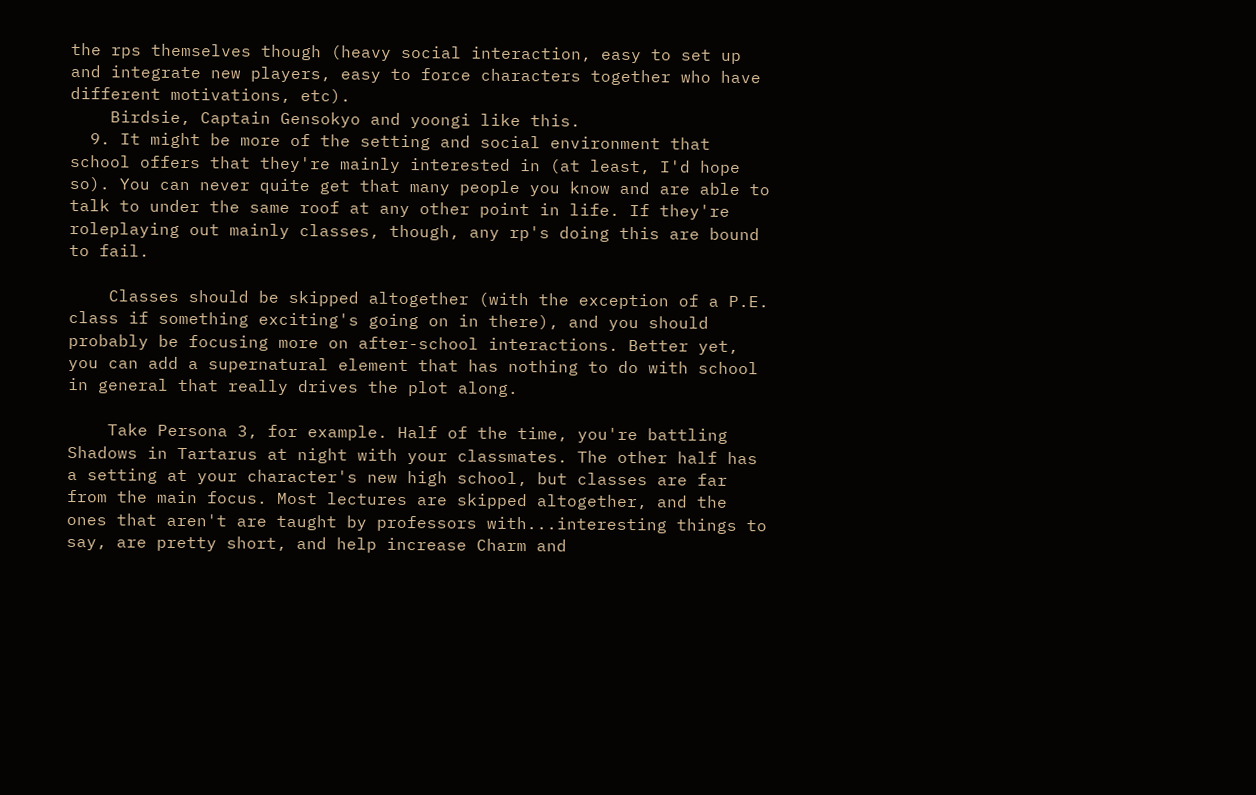the rps themselves though (heavy social interaction, easy to set up and integrate new players, easy to force characters together who have different motivations, etc).
    Birdsie, Captain Gensokyo and yoongi like this.
  9. It might be more of the setting and social environment that school offers that they're mainly interested in (at least, I'd hope so). You can never quite get that many people you know and are able to talk to under the same roof at any other point in life. If they're roleplaying out mainly classes, though, any rp's doing this are bound to fail.

    Classes should be skipped altogether (with the exception of a P.E. class if something exciting's going on in there), and you should probably be focusing more on after-school interactions. Better yet, you can add a supernatural element that has nothing to do with school in general that really drives the plot along.

    Take Persona 3, for example. Half of the time, you're battling Shadows in Tartarus at night with your classmates. The other half has a setting at your character's new high school, but classes are far from the main focus. Most lectures are skipped altogether, and the ones that aren't are taught by professors with...interesting things to say, are pretty short, and help increase Charm and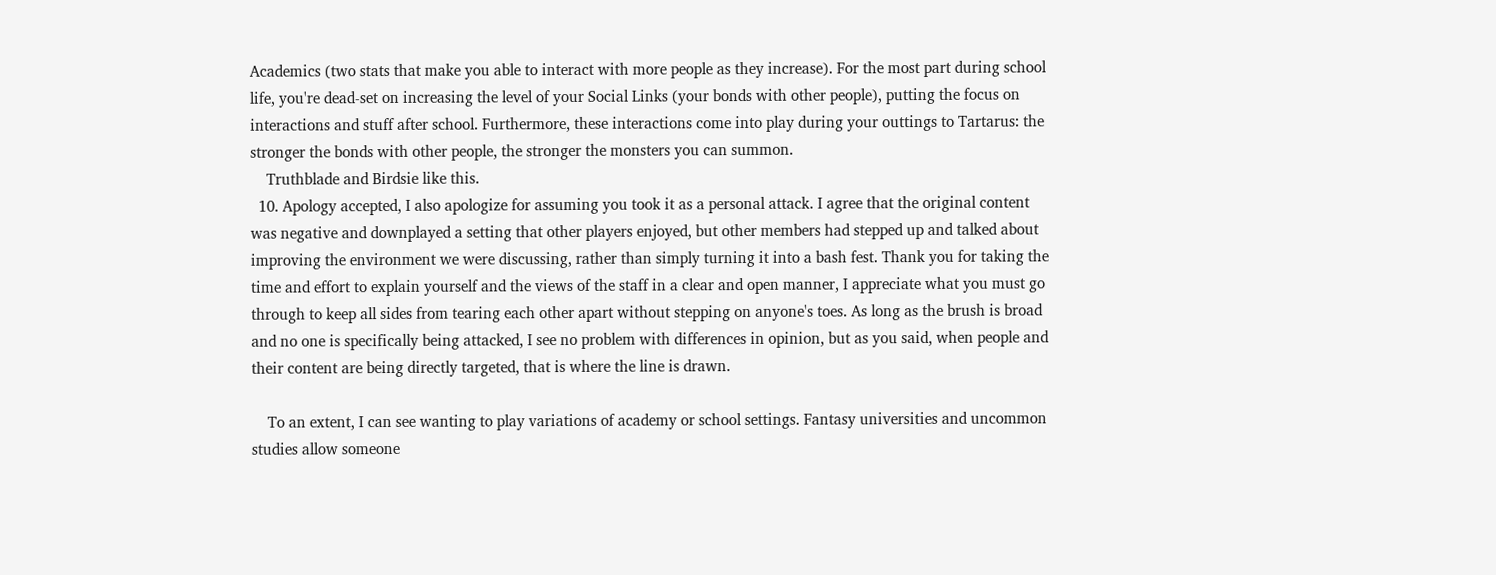Academics (two stats that make you able to interact with more people as they increase). For the most part during school life, you're dead-set on increasing the level of your Social Links (your bonds with other people), putting the focus on interactions and stuff after school. Furthermore, these interactions come into play during your outtings to Tartarus: the stronger the bonds with other people, the stronger the monsters you can summon.
    Truthblade and Birdsie like this.
  10. Apology accepted, I also apologize for assuming you took it as a personal attack. I agree that the original content was negative and downplayed a setting that other players enjoyed, but other members had stepped up and talked about improving the environment we were discussing, rather than simply turning it into a bash fest. Thank you for taking the time and effort to explain yourself and the views of the staff in a clear and open manner, I appreciate what you must go through to keep all sides from tearing each other apart without stepping on anyone's toes. As long as the brush is broad and no one is specifically being attacked, I see no problem with differences in opinion, but as you said, when people and their content are being directly targeted, that is where the line is drawn.

    To an extent, I can see wanting to play variations of academy or school settings. Fantasy universities and uncommon studies allow someone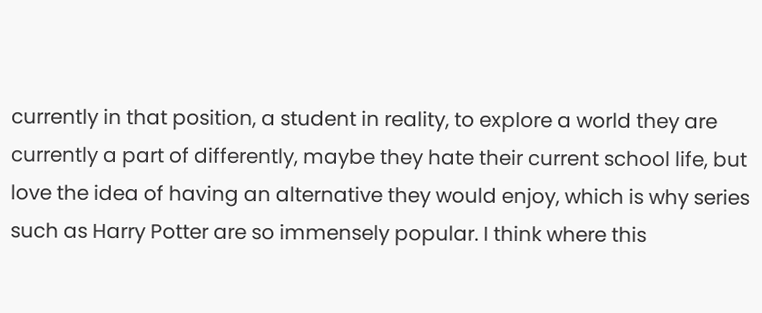currently in that position, a student in reality, to explore a world they are currently a part of differently, maybe they hate their current school life, but love the idea of having an alternative they would enjoy, which is why series such as Harry Potter are so immensely popular. I think where this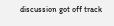discussion got off track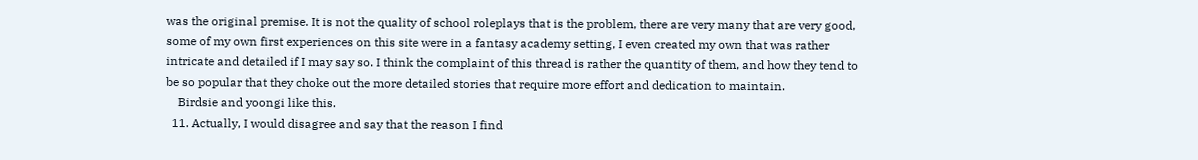was the original premise. It is not the quality of school roleplays that is the problem, there are very many that are very good, some of my own first experiences on this site were in a fantasy academy setting, I even created my own that was rather intricate and detailed if I may say so. I think the complaint of this thread is rather the quantity of them, and how they tend to be so popular that they choke out the more detailed stories that require more effort and dedication to maintain.
    Birdsie and yoongi like this.
  11. Actually, I would disagree and say that the reason I find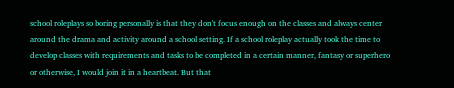school roleplays so boring personally is that they don't focus enough on the classes and always center around the drama and activity around a school setting. If a school roleplay actually took the time to develop classes with requirements and tasks to be completed in a certain manner, fantasy or superhero or otherwise, I would join it in a heartbeat. But that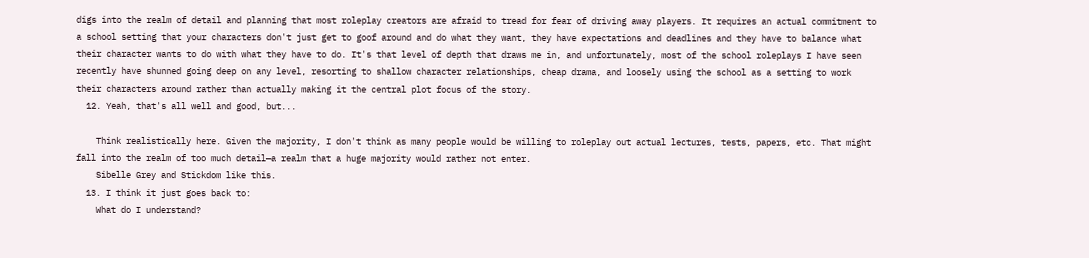digs into the realm of detail and planning that most roleplay creators are afraid to tread for fear of driving away players. It requires an actual commitment to a school setting that your characters don't just get to goof around and do what they want, they have expectations and deadlines and they have to balance what their character wants to do with what they have to do. It's that level of depth that draws me in, and unfortunately, most of the school roleplays I have seen recently have shunned going deep on any level, resorting to shallow character relationships, cheap drama, and loosely using the school as a setting to work their characters around rather than actually making it the central plot focus of the story.
  12. Yeah, that's all well and good, but...

    Think realistically here. Given the majority, I don't think as many people would be willing to roleplay out actual lectures, tests, papers, etc. That might fall into the realm of too much detail—a realm that a huge majority would rather not enter.
    Sibelle Grey and Stickdom like this.
  13. I think it just goes back to:
    What do I understand?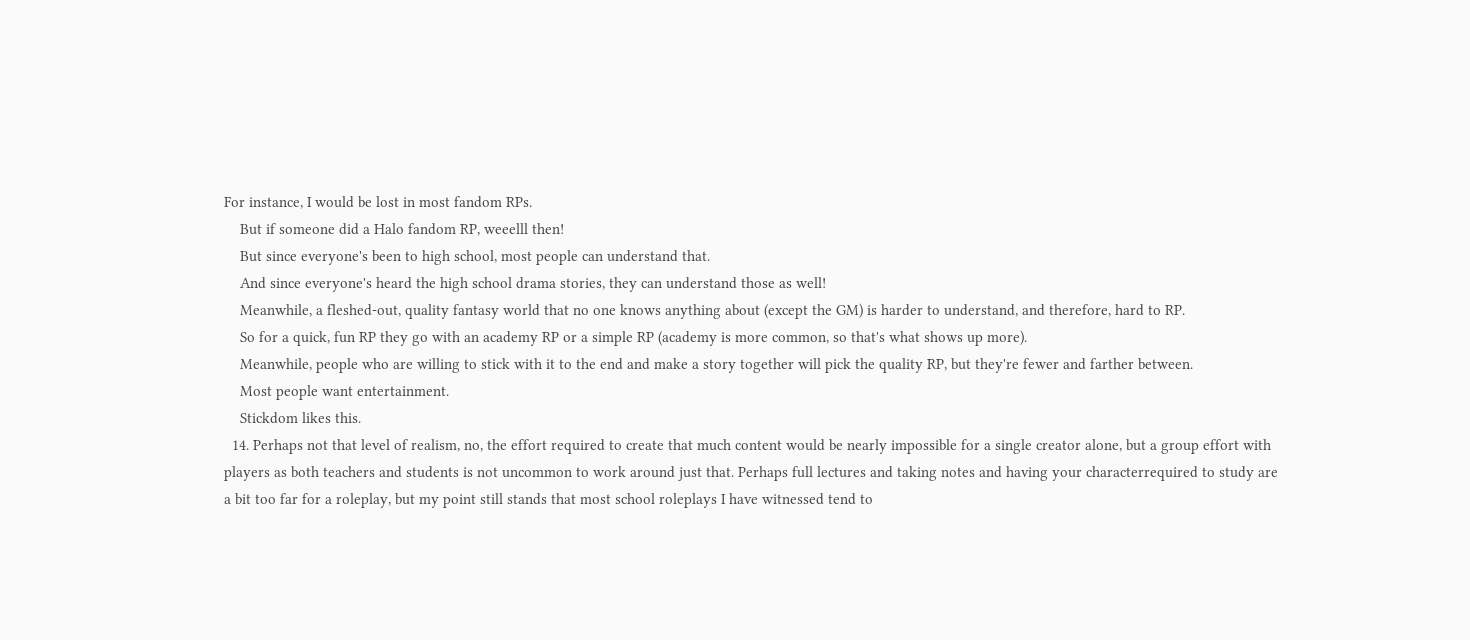For instance, I would be lost in most fandom RPs.
    But if someone did a Halo fandom RP, weeelll then!
    But since everyone's been to high school, most people can understand that.
    And since everyone's heard the high school drama stories, they can understand those as well!
    Meanwhile, a fleshed-out, quality fantasy world that no one knows anything about (except the GM) is harder to understand, and therefore, hard to RP.
    So for a quick, fun RP they go with an academy RP or a simple RP (academy is more common, so that's what shows up more).
    Meanwhile, people who are willing to stick with it to the end and make a story together will pick the quality RP, but they're fewer and farther between.
    Most people want entertainment.
    Stickdom likes this.
  14. Perhaps not that level of realism, no, the effort required to create that much content would be nearly impossible for a single creator alone, but a group effort with players as both teachers and students is not uncommon to work around just that. Perhaps full lectures and taking notes and having your characterrequired to study are a bit too far for a roleplay, but my point still stands that most school roleplays I have witnessed tend to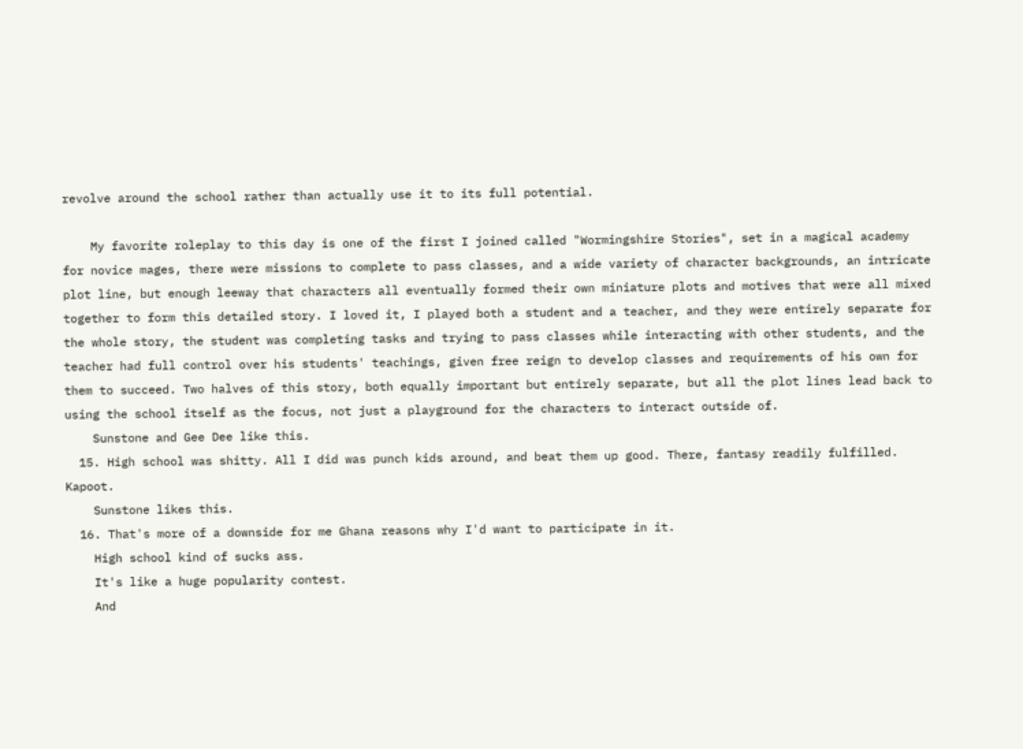revolve around the school rather than actually use it to its full potential.

    My favorite roleplay to this day is one of the first I joined called "Wormingshire Stories", set in a magical academy for novice mages, there were missions to complete to pass classes, and a wide variety of character backgrounds, an intricate plot line, but enough leeway that characters all eventually formed their own miniature plots and motives that were all mixed together to form this detailed story. I loved it, I played both a student and a teacher, and they were entirely separate for the whole story, the student was completing tasks and trying to pass classes while interacting with other students, and the teacher had full control over his students' teachings, given free reign to develop classes and requirements of his own for them to succeed. Two halves of this story, both equally important but entirely separate, but all the plot lines lead back to using the school itself as the focus, not just a playground for the characters to interact outside of.
    Sunstone and Gee Dee like this.
  15. High school was shitty. All I did was punch kids around, and beat them up good. There, fantasy readily fulfilled. Kapoot.
    Sunstone likes this.
  16. That's more of a downside for me Ghana reasons why I'd want to participate in it.
    High school kind of sucks ass.
    It's like a huge popularity contest.
    And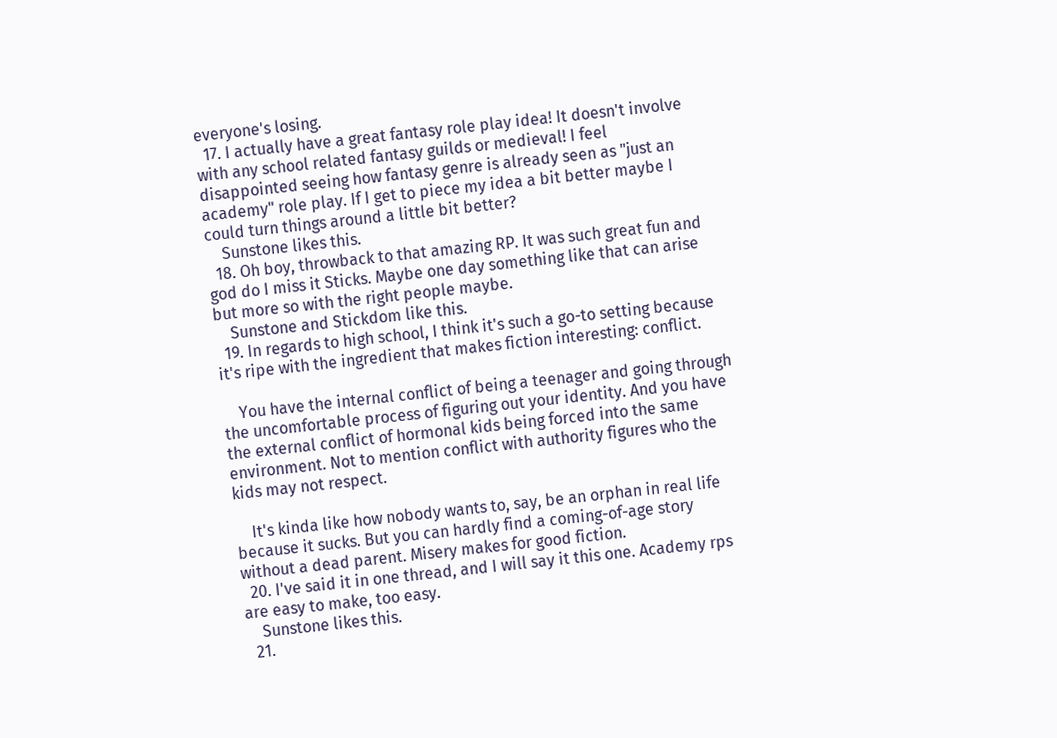everyone's losing.
  17. I actually have a great fantasy role play idea! It doesn't involve with any school related fantasy guilds or medieval! I feel disappointed seeing how fantasy genre is already seen as "just an academy" role play. If I get to piece my idea a bit better maybe I could turn things around a little bit better?
    Sunstone likes this.
  18. Oh boy, throwback to that amazing RP. It was such great fun and god do I miss it Sticks. Maybe one day something like that can arise but more so with the right people maybe.
    Sunstone and Stickdom like this.
  19. In regards to high school, I think it's such a go-to setting because it's ripe with the ingredient that makes fiction interesting: conflict.

    You have the internal conflict of being a teenager and going through the uncomfortable process of figuring out your identity. And you have the external conflict of hormonal kids being forced into the same environment. Not to mention conflict with authority figures who the kids may not respect.

    It's kinda like how nobody wants to, say, be an orphan in real life because it sucks. But you can hardly find a coming-of-age story without a dead parent. Misery makes for good fiction.
  20. I've said it in one thread, and I will say it this one. Academy rps are easy to make, too easy.
    Sunstone likes this.
  21.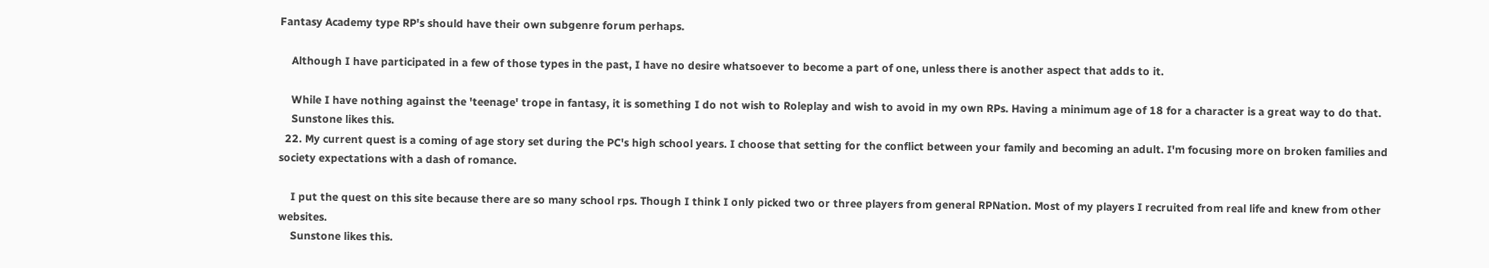Fantasy Academy type RP's should have their own subgenre forum perhaps.

    Although I have participated in a few of those types in the past, I have no desire whatsoever to become a part of one, unless there is another aspect that adds to it.

    While I have nothing against the 'teenage' trope in fantasy, it is something I do not wish to Roleplay and wish to avoid in my own RPs. Having a minimum age of 18 for a character is a great way to do that.
    Sunstone likes this.
  22. My current quest is a coming of age story set during the PC's high school years. I choose that setting for the conflict between your family and becoming an adult. I'm focusing more on broken families and society expectations with a dash of romance.

    I put the quest on this site because there are so many school rps. Though I think I only picked two or three players from general RPNation. Most of my players I recruited from real life and knew from other websites.
    Sunstone likes this.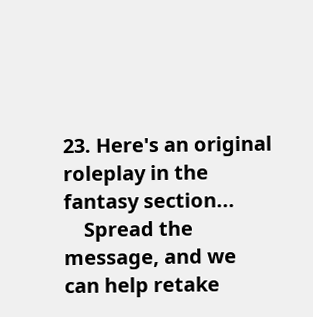23. Here's an original roleplay in the fantasy section...
    Spread the message, and we can help retake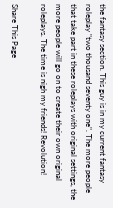the fantasy section. This guy is in my current fantasy roleplay "two thousand seventy one". The more people that take part in these roleplays with original settings, the more people will go on to create their own original roleplays. The time is nigh my friends! Revolution!

Share This Page